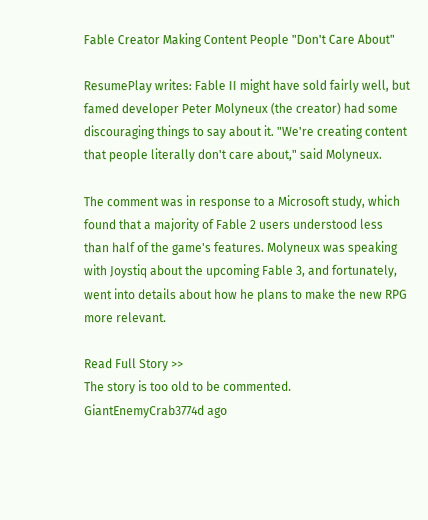Fable Creator Making Content People "Don't Care About"

ResumePlay writes: Fable II might have sold fairly well, but famed developer Peter Molyneux (the creator) had some discouraging things to say about it. "We're creating content that people literally don't care about," said Molyneux.

The comment was in response to a Microsoft study, which found that a majority of Fable 2 users understood less than half of the game's features. Molyneux was speaking with Joystiq about the upcoming Fable 3, and fortunately, went into details about how he plans to make the new RPG more relevant.

Read Full Story >>
The story is too old to be commented.
GiantEnemyCrab3774d ago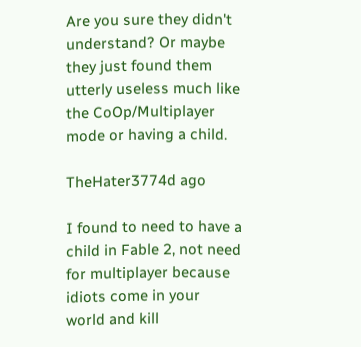Are you sure they didn't understand? Or maybe they just found them utterly useless much like the CoOp/Multiplayer mode or having a child.

TheHater3774d ago

I found to need to have a child in Fable 2, not need for multiplayer because idiots come in your world and kill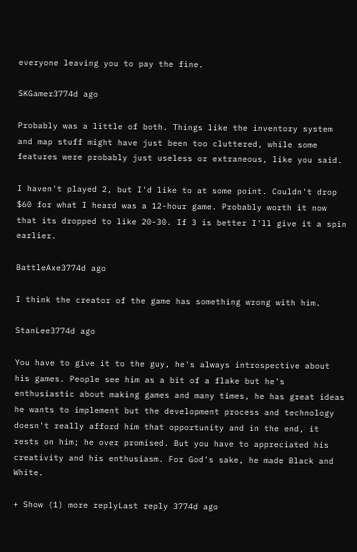everyone leaving you to pay the fine.

SKGamer3774d ago

Probably was a little of both. Things like the inventory system and map stuff might have just been too cluttered, while some features were probably just useless or extraneous, like you said.

I haven't played 2, but I'd like to at some point. Couldn't drop $60 for what I heard was a 12-hour game. Probably worth it now that its dropped to like 20-30. If 3 is better I'll give it a spin earlier.

BattleAxe3774d ago

I think the creator of the game has something wrong with him.

StanLee3774d ago

You have to give it to the guy, he's always introspective about his games. People see him as a bit of a flake but he's enthusiastic about making games and many times, he has great ideas he wants to implement but the development process and technology doesn't really afford him that opportunity and in the end, it rests on him; he over promised. But you have to appreciated his creativity and his enthusiasm. For God's sake, he made Black and White.

+ Show (1) more replyLast reply 3774d ago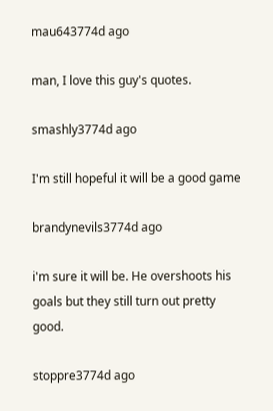mau643774d ago

man, I love this guy's quotes.

smashly3774d ago

I'm still hopeful it will be a good game

brandynevils3774d ago

i'm sure it will be. He overshoots his goals but they still turn out pretty good.

stoppre3774d ago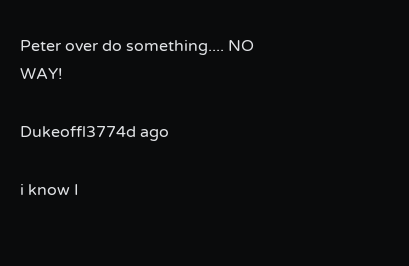Peter over do something.... NO WAY!

Dukeoffl3774d ago

i know I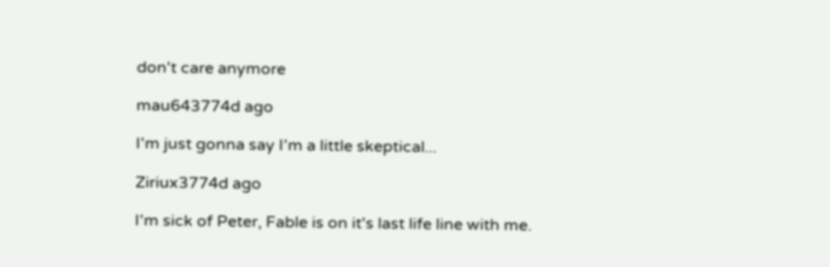don't care anymore

mau643774d ago

I'm just gonna say I'm a little skeptical...

Ziriux3774d ago

I'm sick of Peter, Fable is on it's last life line with me.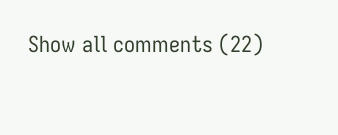Show all comments (22)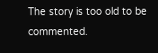The story is too old to be commented.